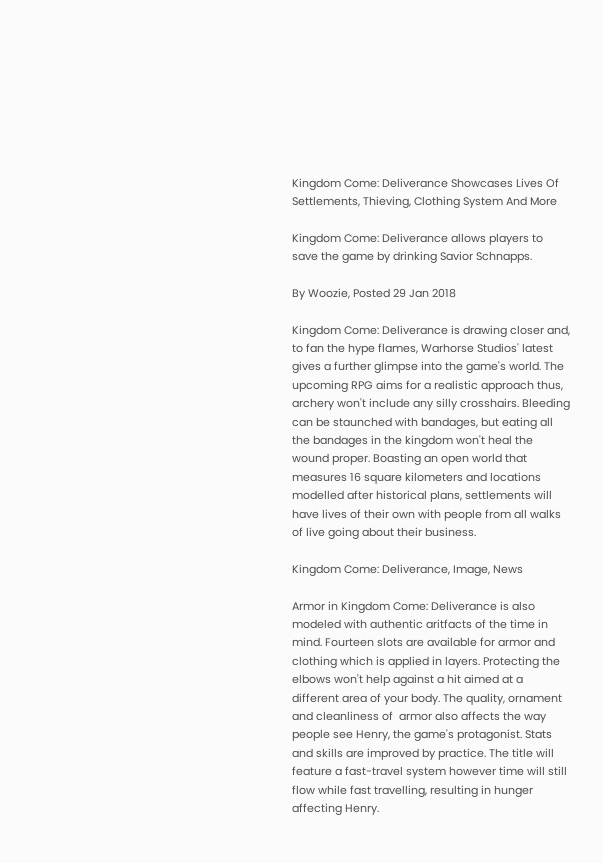Kingdom Come: Deliverance Showcases Lives Of Settlements, Thieving, Clothing System And More

Kingdom Come: Deliverance allows players to save the game by drinking Savior Schnapps.

By Woozie, Posted 29 Jan 2018

Kingdom Come: Deliverance is drawing closer and, to fan the hype flames, Warhorse Studios' latest gives a further glimpse into the game's world. The upcoming RPG aims for a realistic approach thus, archery won't include any silly crosshairs. Bleeding can be staunched with bandages, but eating all the bandages in the kingdom won't heal the wound proper. Boasting an open world that measures 16 square kilometers and locations modelled after historical plans, settlements will have lives of their own with people from all walks of live going about their business.

Kingdom Come: Deliverance, Image, News

Armor in Kingdom Come: Deliverance is also modeled with authentic aritfacts of the time in mind. Fourteen slots are available for armor and clothing which is applied in layers. Protecting the elbows won't help against a hit aimed at a different area of your body. The quality, ornament and cleanliness of  armor also affects the way people see Henry, the game's protagonist. Stats and skills are improved by practice. The title will feature a fast-travel system however time will still flow while fast travelling, resulting in hunger affecting Henry.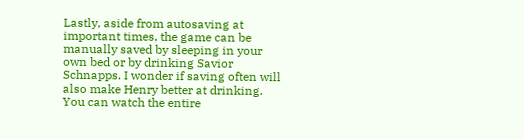Lastly, aside from autosaving at important times, the game can be manually saved by sleeping in your own bed or by drinking Savior Schnapps. I wonder if saving often will also make Henry better at drinking. You can watch the entire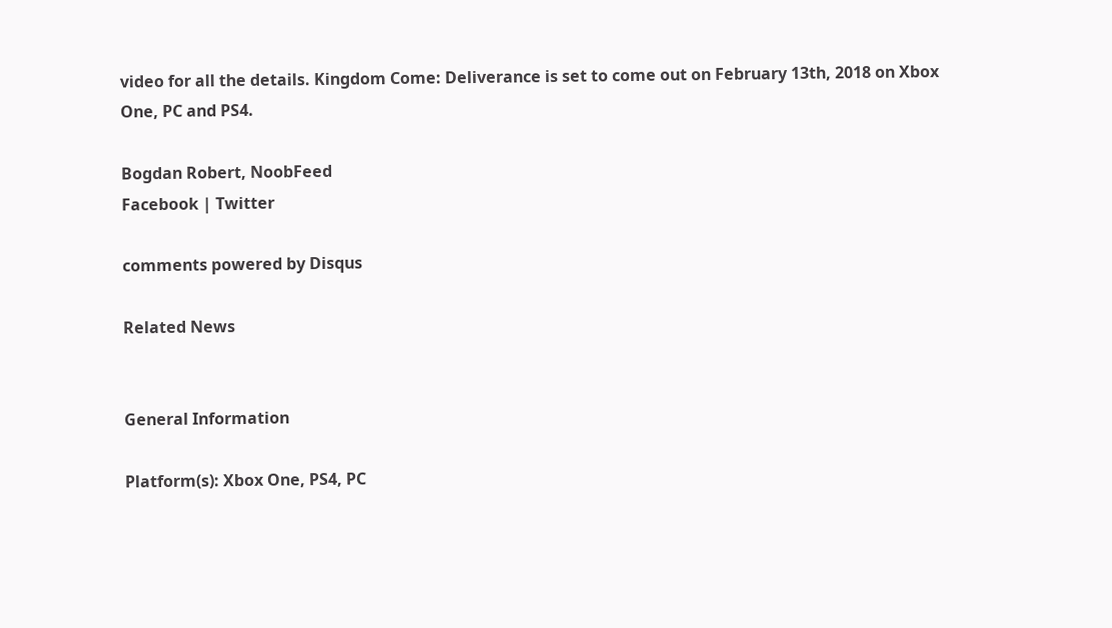video for all the details. Kingdom Come: Deliverance is set to come out on February 13th, 2018 on Xbox One, PC and PS4.

Bogdan Robert, NoobFeed
Facebook | Twitter

comments powered by Disqus

Related News


General Information

Platform(s): Xbox One, PS4, PC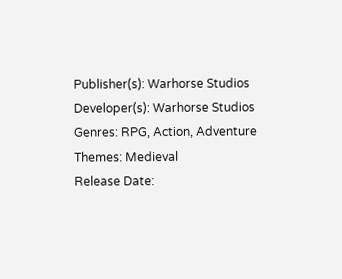Publisher(s): Warhorse Studios
Developer(s): Warhorse Studios
Genres: RPG, Action, Adventure
Themes: Medieval
Release Date: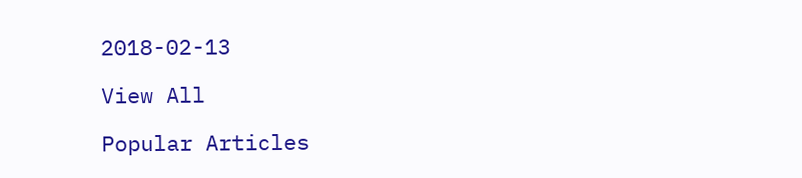2018-02-13

View All

Popular Articles